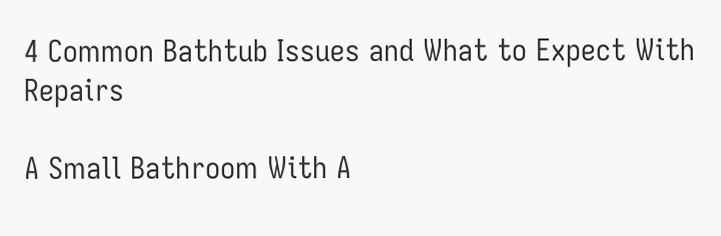4 Common Bathtub Issues and What to Expect With Repairs

A Small Bathroom With A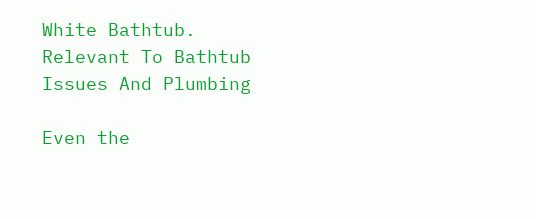White Bathtub. Relevant To Bathtub Issues And Plumbing

Even the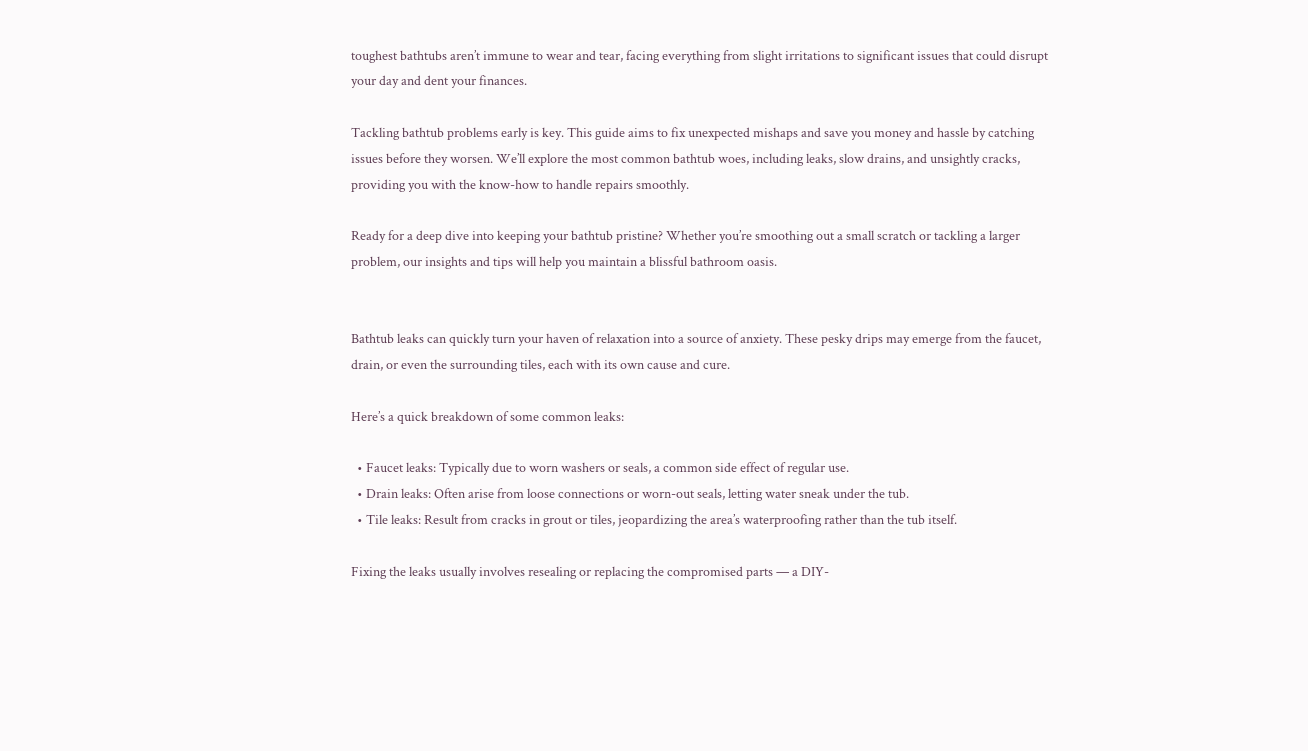toughest bathtubs aren’t immune to wear and tear, facing everything from slight irritations to significant issues that could disrupt your day and dent your finances.

Tackling bathtub problems early is key. This guide aims to fix unexpected mishaps and save you money and hassle by catching issues before they worsen. We’ll explore the most common bathtub woes, including leaks, slow drains, and unsightly cracks, providing you with the know-how to handle repairs smoothly.

Ready for a deep dive into keeping your bathtub pristine? Whether you’re smoothing out a small scratch or tackling a larger problem, our insights and tips will help you maintain a blissful bathroom oasis.


Bathtub leaks can quickly turn your haven of relaxation into a source of anxiety. These pesky drips may emerge from the faucet, drain, or even the surrounding tiles, each with its own cause and cure.

Here’s a quick breakdown of some common leaks:

  • Faucet leaks: Typically due to worn washers or seals, a common side effect of regular use.
  • Drain leaks: Often arise from loose connections or worn-out seals, letting water sneak under the tub.
  • Tile leaks: Result from cracks in grout or tiles, jeopardizing the area’s waterproofing rather than the tub itself.

Fixing the leaks usually involves resealing or replacing the compromised parts — a DIY-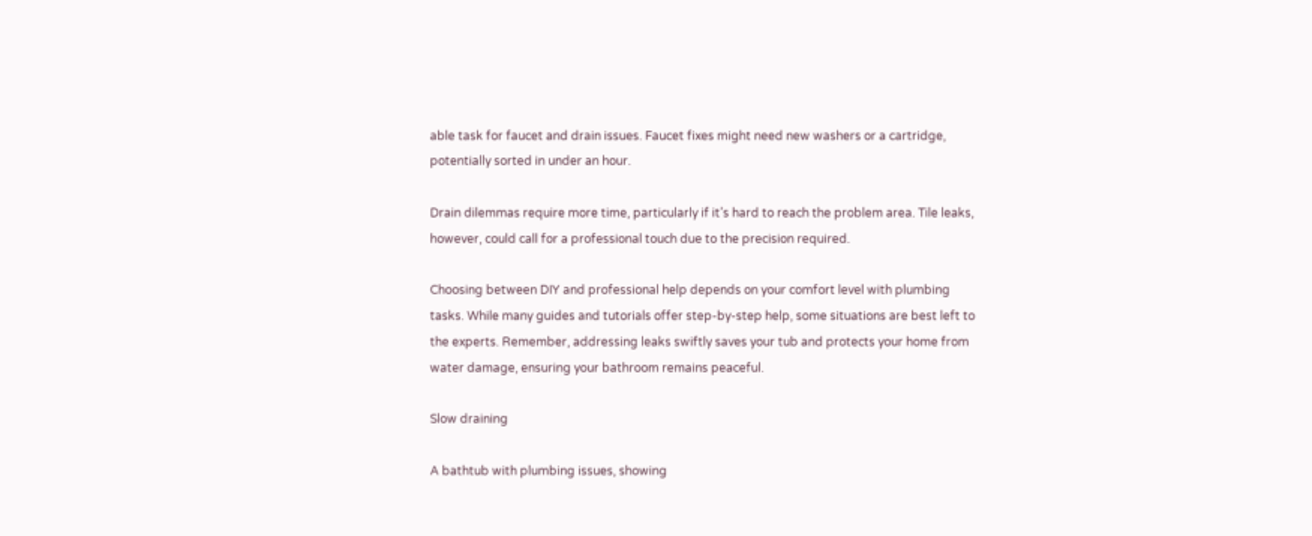able task for faucet and drain issues. Faucet fixes might need new washers or a cartridge, potentially sorted in under an hour.

Drain dilemmas require more time, particularly if it’s hard to reach the problem area. Tile leaks, however, could call for a professional touch due to the precision required.

Choosing between DIY and professional help depends on your comfort level with plumbing tasks. While many guides and tutorials offer step-by-step help, some situations are best left to the experts. Remember, addressing leaks swiftly saves your tub and protects your home from water damage, ensuring your bathroom remains peaceful.

Slow draining

A bathtub with plumbing issues, showing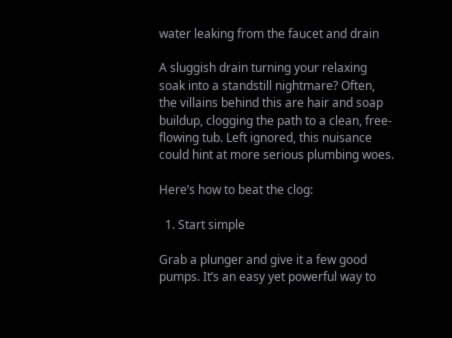water leaking from the faucet and drain

A sluggish drain turning your relaxing soak into a standstill nightmare? Often, the villains behind this are hair and soap buildup, clogging the path to a clean, free-flowing tub. Left ignored, this nuisance could hint at more serious plumbing woes.

Here’s how to beat the clog:

  1. Start simple

Grab a plunger and give it a few good pumps. It’s an easy yet powerful way to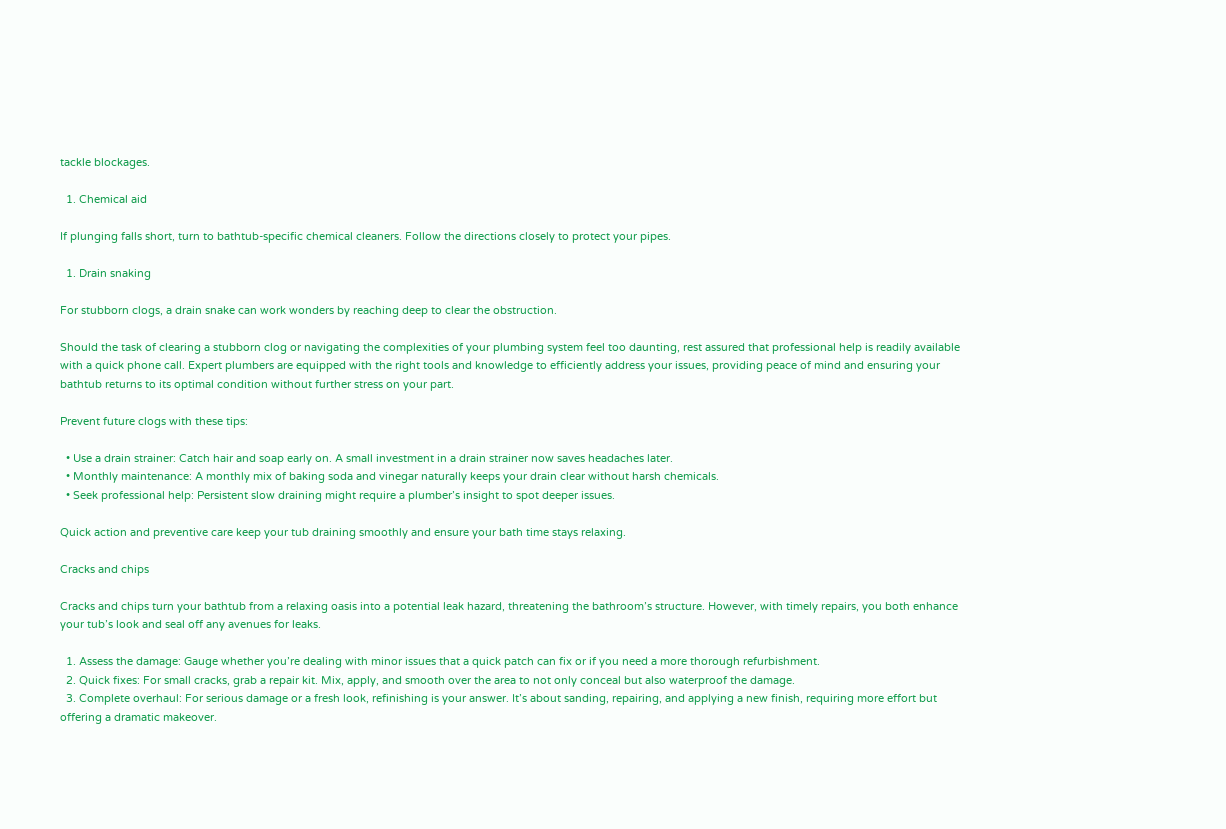tackle blockages.

  1. Chemical aid

If plunging falls short, turn to bathtub-specific chemical cleaners. Follow the directions closely to protect your pipes.

  1. Drain snaking

For stubborn clogs, a drain snake can work wonders by reaching deep to clear the obstruction.

Should the task of clearing a stubborn clog or navigating the complexities of your plumbing system feel too daunting, rest assured that professional help is readily available with a quick phone call. Expert plumbers are equipped with the right tools and knowledge to efficiently address your issues, providing peace of mind and ensuring your bathtub returns to its optimal condition without further stress on your part.

Prevent future clogs with these tips:

  • Use a drain strainer: Catch hair and soap early on. A small investment in a drain strainer now saves headaches later.
  • Monthly maintenance: A monthly mix of baking soda and vinegar naturally keeps your drain clear without harsh chemicals.
  • Seek professional help: Persistent slow draining might require a plumber’s insight to spot deeper issues.

Quick action and preventive care keep your tub draining smoothly and ensure your bath time stays relaxing.

Cracks and chips

Cracks and chips turn your bathtub from a relaxing oasis into a potential leak hazard, threatening the bathroom’s structure. However, with timely repairs, you both enhance your tub’s look and seal off any avenues for leaks.

  1. Assess the damage: Gauge whether you’re dealing with minor issues that a quick patch can fix or if you need a more thorough refurbishment.
  2. Quick fixes: For small cracks, grab a repair kit. Mix, apply, and smooth over the area to not only conceal but also waterproof the damage.
  3. Complete overhaul: For serious damage or a fresh look, refinishing is your answer. It’s about sanding, repairing, and applying a new finish, requiring more effort but offering a dramatic makeover.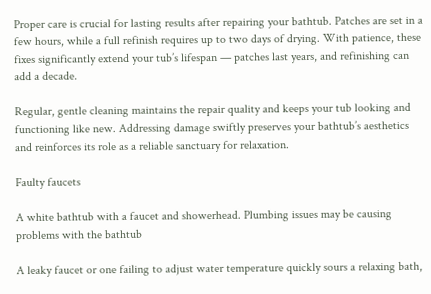Proper care is crucial for lasting results after repairing your bathtub. Patches are set in a few hours, while a full refinish requires up to two days of drying. With patience, these fixes significantly extend your tub’s lifespan — patches last years, and refinishing can add a decade.

Regular, gentle cleaning maintains the repair quality and keeps your tub looking and functioning like new. Addressing damage swiftly preserves your bathtub’s aesthetics and reinforces its role as a reliable sanctuary for relaxation.

Faulty faucets

A white bathtub with a faucet and showerhead. Plumbing issues may be causing problems with the bathtub

A leaky faucet or one failing to adjust water temperature quickly sours a relaxing bath,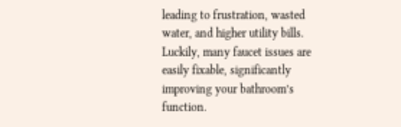leading to frustration, wasted water, and higher utility bills. Luckily, many faucet issues are easily fixable, significantly improving your bathroom’s function.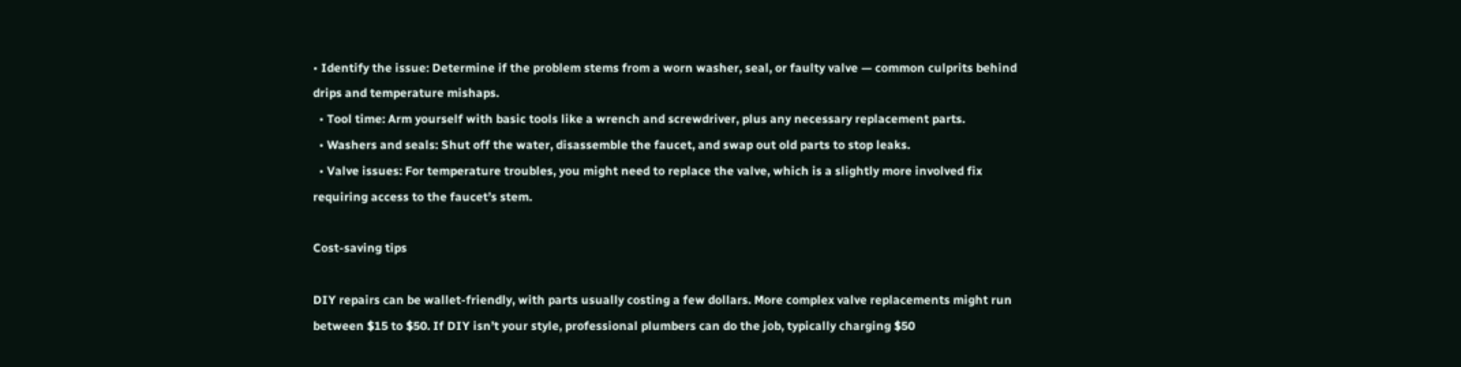• Identify the issue: Determine if the problem stems from a worn washer, seal, or faulty valve — common culprits behind drips and temperature mishaps.
  • Tool time: Arm yourself with basic tools like a wrench and screwdriver, plus any necessary replacement parts.
  • Washers and seals: Shut off the water, disassemble the faucet, and swap out old parts to stop leaks.
  • Valve issues: For temperature troubles, you might need to replace the valve, which is a slightly more involved fix requiring access to the faucet’s stem.

Cost-saving tips

DIY repairs can be wallet-friendly, with parts usually costing a few dollars. More complex valve replacements might run between $15 to $50. If DIY isn’t your style, professional plumbers can do the job, typically charging $50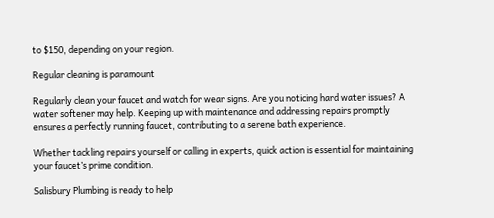to $150, depending on your region.

Regular cleaning is paramount

Regularly clean your faucet and watch for wear signs. Are you noticing hard water issues? A water softener may help. Keeping up with maintenance and addressing repairs promptly ensures a perfectly running faucet, contributing to a serene bath experience.

Whether tackling repairs yourself or calling in experts, quick action is essential for maintaining your faucet’s prime condition.

Salisbury Plumbing is ready to help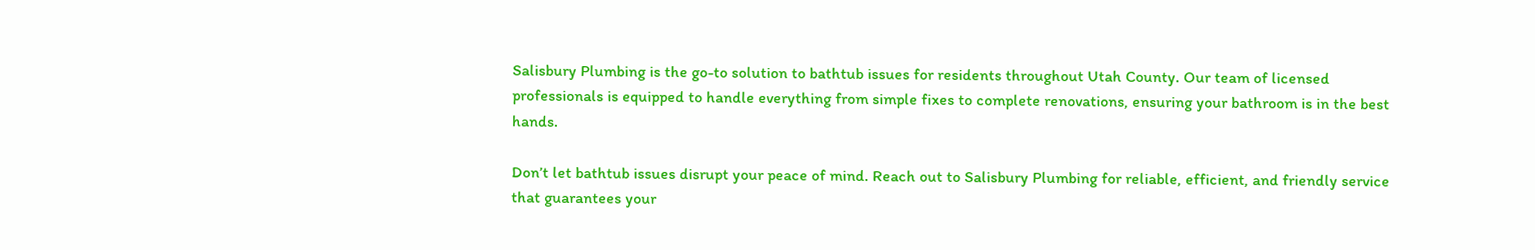Salisbury Plumbing is the go-to solution to bathtub issues for residents throughout Utah County. Our team of licensed professionals is equipped to handle everything from simple fixes to complete renovations, ensuring your bathroom is in the best hands.

Don’t let bathtub issues disrupt your peace of mind. Reach out to Salisbury Plumbing for reliable, efficient, and friendly service that guarantees your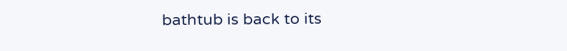bathtub is back to its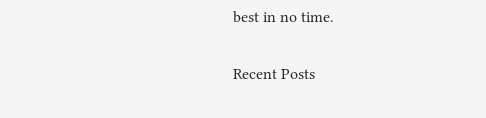best in no time.

Recent Posts